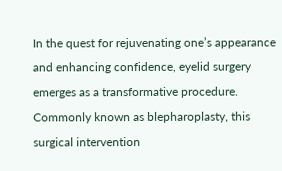In the quest for rejuvenating one’s appearance and enhancing confidence, eyelid surgery emerges as a transformative procedure. Commonly known as blepharoplasty, this surgical intervention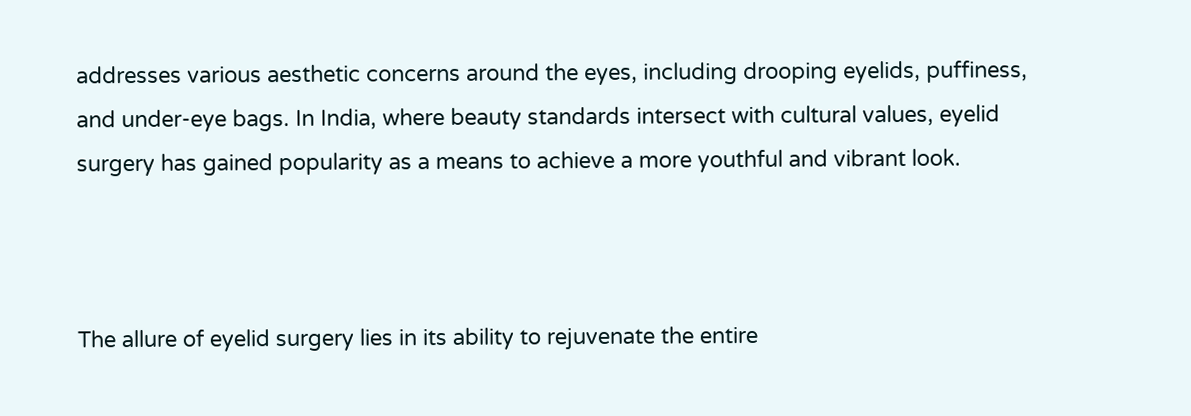addresses various aesthetic concerns around the eyes, including drooping eyelids, puffiness, and under-eye bags. In India, where beauty standards intersect with cultural values, eyelid surgery has gained popularity as a means to achieve a more youthful and vibrant look.



The allure of eyelid surgery lies in its ability to rejuvenate the entire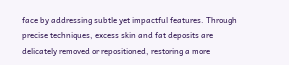face by addressing subtle yet impactful features. Through precise techniques, excess skin and fat deposits are delicately removed or repositioned, restoring a more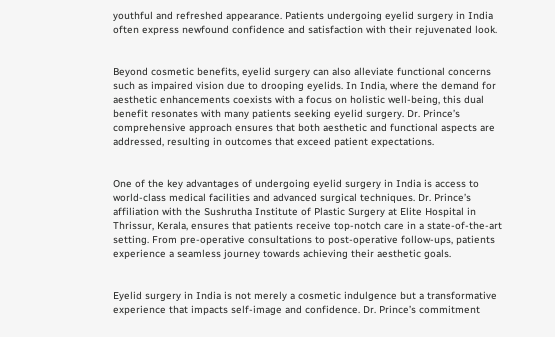youthful and refreshed appearance. Patients undergoing eyelid surgery in India often express newfound confidence and satisfaction with their rejuvenated look.


Beyond cosmetic benefits, eyelid surgery can also alleviate functional concerns such as impaired vision due to drooping eyelids. In India, where the demand for aesthetic enhancements coexists with a focus on holistic well-being, this dual benefit resonates with many patients seeking eyelid surgery. Dr. Prince’s comprehensive approach ensures that both aesthetic and functional aspects are addressed, resulting in outcomes that exceed patient expectations.


One of the key advantages of undergoing eyelid surgery in India is access to world-class medical facilities and advanced surgical techniques. Dr. Prince’s affiliation with the Sushrutha Institute of Plastic Surgery at Elite Hospital in Thrissur, Kerala, ensures that patients receive top-notch care in a state-of-the-art setting. From pre-operative consultations to post-operative follow-ups, patients experience a seamless journey towards achieving their aesthetic goals.


Eyelid surgery in India is not merely a cosmetic indulgence but a transformative experience that impacts self-image and confidence. Dr. Prince’s commitment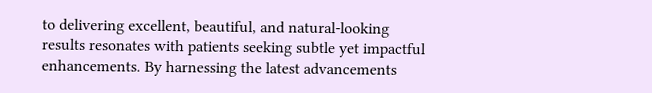to delivering excellent, beautiful, and natural-looking results resonates with patients seeking subtle yet impactful enhancements. By harnessing the latest advancements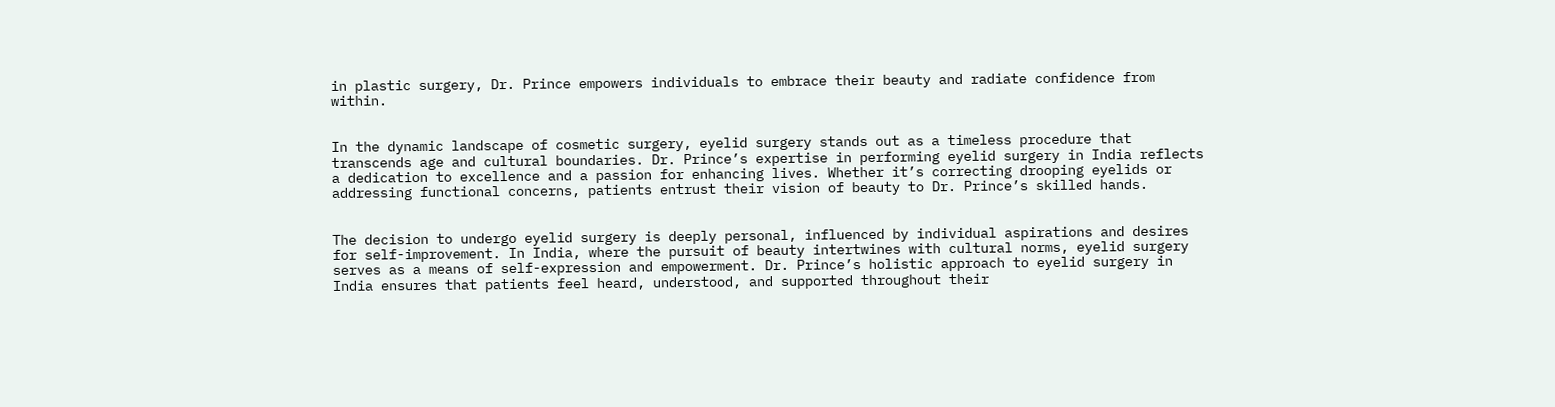in plastic surgery, Dr. Prince empowers individuals to embrace their beauty and radiate confidence from within.


In the dynamic landscape of cosmetic surgery, eyelid surgery stands out as a timeless procedure that transcends age and cultural boundaries. Dr. Prince’s expertise in performing eyelid surgery in India reflects a dedication to excellence and a passion for enhancing lives. Whether it’s correcting drooping eyelids or addressing functional concerns, patients entrust their vision of beauty to Dr. Prince’s skilled hands.


The decision to undergo eyelid surgery is deeply personal, influenced by individual aspirations and desires for self-improvement. In India, where the pursuit of beauty intertwines with cultural norms, eyelid surgery serves as a means of self-expression and empowerment. Dr. Prince’s holistic approach to eyelid surgery in India ensures that patients feel heard, understood, and supported throughout their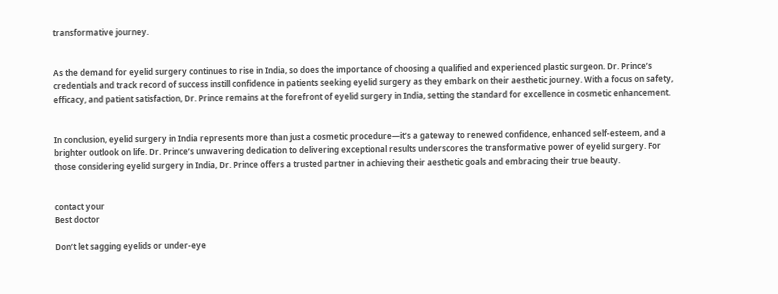transformative journey.


As the demand for eyelid surgery continues to rise in India, so does the importance of choosing a qualified and experienced plastic surgeon. Dr. Prince’s credentials and track record of success instill confidence in patients seeking eyelid surgery as they embark on their aesthetic journey. With a focus on safety, efficacy, and patient satisfaction, Dr. Prince remains at the forefront of eyelid surgery in India, setting the standard for excellence in cosmetic enhancement.


In conclusion, eyelid surgery in India represents more than just a cosmetic procedure—it’s a gateway to renewed confidence, enhanced self-esteem, and a brighter outlook on life. Dr. Prince’s unwavering dedication to delivering exceptional results underscores the transformative power of eyelid surgery. For those considering eyelid surgery in India, Dr. Prince offers a trusted partner in achieving their aesthetic goals and embracing their true beauty.


contact your
Best doctor

Don’t let sagging eyelids or under-eye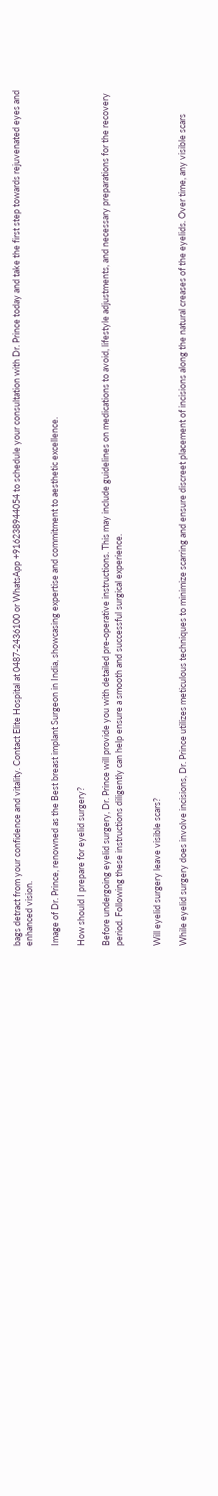bags detract from your confidence and vitality. Contact Elite Hospital at 0487-2436100 or WhatsApp +916238944054 to schedule your consultation with Dr. Prince today and take the first step towards rejuvenated eyes and enhanced vision.

Image of Dr. Prince, renowned as the Best breast implant Surgeon in India, showcasing expertise and commitment to aesthetic excellence.

How should I prepare for eyelid surgery?

Before undergoing eyelid surgery, Dr. Prince will provide you with detailed pre-operative instructions. This may include guidelines on medications to avoid, lifestyle adjustments, and necessary preparations for the recovery period. Following these instructions diligently can help ensure a smooth and successful surgical experience.


Will eyelid surgery leave visible scars?

While eyelid surgery does involve incisions, Dr. Prince utilizes meticulous techniques to minimize scarring and ensure discreet placement of incisions along the natural creases of the eyelids. Over time, any visible scars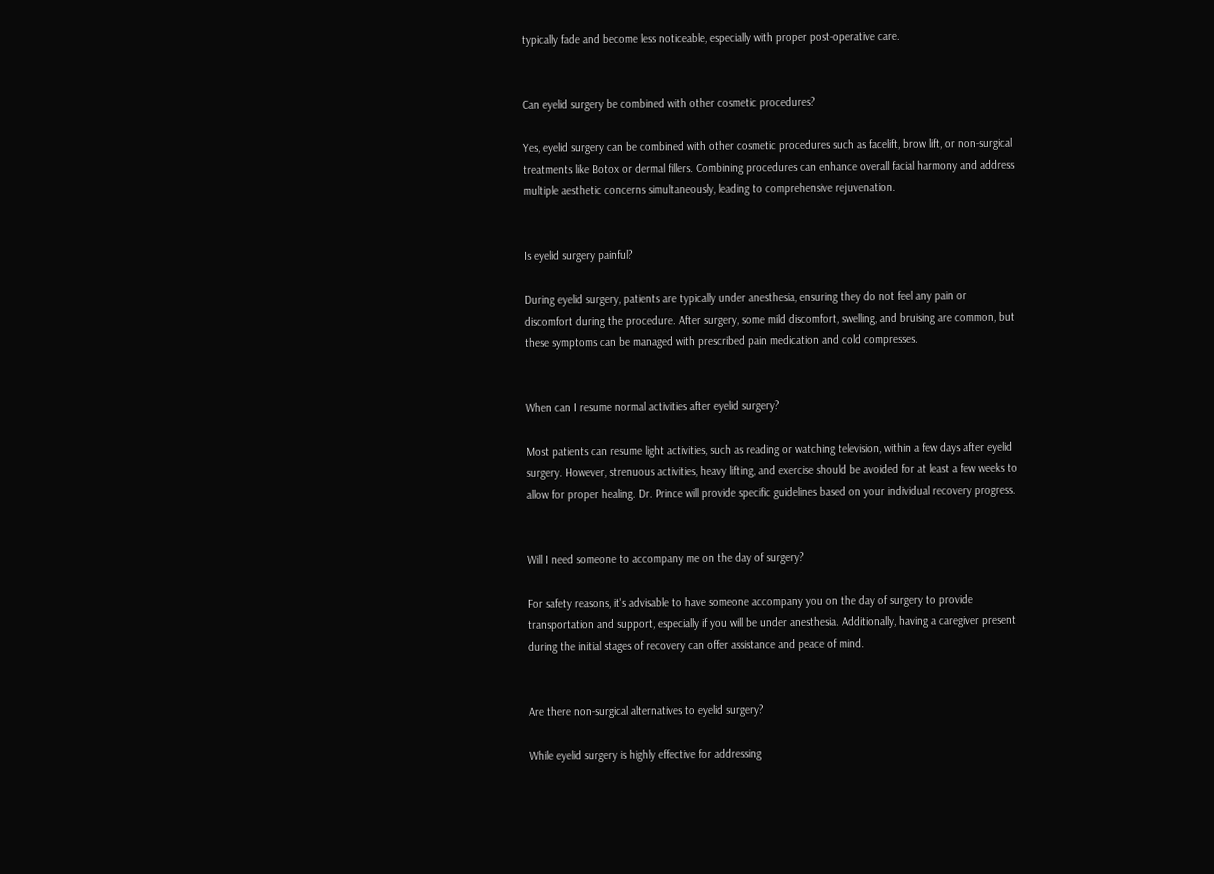typically fade and become less noticeable, especially with proper post-operative care.


Can eyelid surgery be combined with other cosmetic procedures?

Yes, eyelid surgery can be combined with other cosmetic procedures such as facelift, brow lift, or non-surgical treatments like Botox or dermal fillers. Combining procedures can enhance overall facial harmony and address multiple aesthetic concerns simultaneously, leading to comprehensive rejuvenation.


Is eyelid surgery painful?

During eyelid surgery, patients are typically under anesthesia, ensuring they do not feel any pain or discomfort during the procedure. After surgery, some mild discomfort, swelling, and bruising are common, but these symptoms can be managed with prescribed pain medication and cold compresses.


When can I resume normal activities after eyelid surgery?

Most patients can resume light activities, such as reading or watching television, within a few days after eyelid surgery. However, strenuous activities, heavy lifting, and exercise should be avoided for at least a few weeks to allow for proper healing. Dr. Prince will provide specific guidelines based on your individual recovery progress.


Will I need someone to accompany me on the day of surgery?

For safety reasons, it's advisable to have someone accompany you on the day of surgery to provide transportation and support, especially if you will be under anesthesia. Additionally, having a caregiver present during the initial stages of recovery can offer assistance and peace of mind.


Are there non-surgical alternatives to eyelid surgery?

While eyelid surgery is highly effective for addressing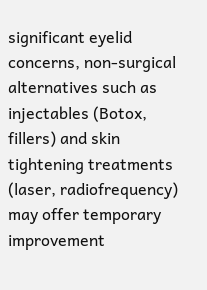significant eyelid concerns, non-surgical alternatives such as injectables (Botox, fillers) and skin tightening treatments (laser, radiofrequency) may offer temporary improvement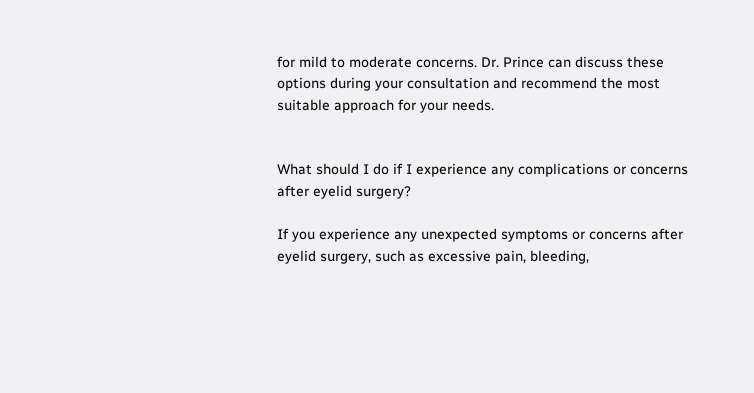for mild to moderate concerns. Dr. Prince can discuss these options during your consultation and recommend the most suitable approach for your needs.


What should I do if I experience any complications or concerns after eyelid surgery?

If you experience any unexpected symptoms or concerns after eyelid surgery, such as excessive pain, bleeding,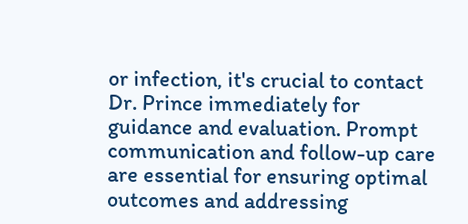or infection, it's crucial to contact Dr. Prince immediately for guidance and evaluation. Prompt communication and follow-up care are essential for ensuring optimal outcomes and addressing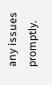any issues promptly.